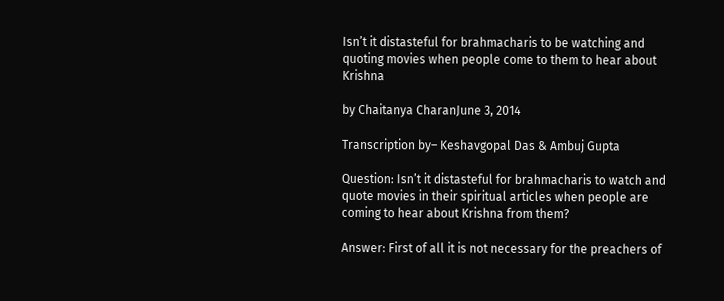Isn’t it distasteful for brahmacharis to be watching and quoting movies when people come to them to hear about Krishna

by Chaitanya CharanJune 3, 2014

Transcription by– Keshavgopal Das & Ambuj Gupta

Question: Isn’t it distasteful for brahmacharis to watch and quote movies in their spiritual articles when people are coming to hear about Krishna from them?

Answer: First of all it is not necessary for the preachers of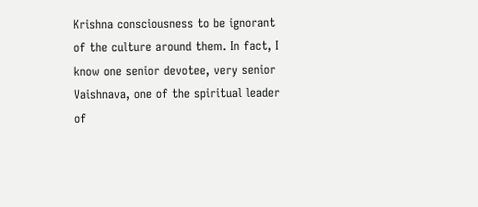Krishna consciousness to be ignorant of the culture around them. In fact, I know one senior devotee, very senior Vaishnava, one of the spiritual leader of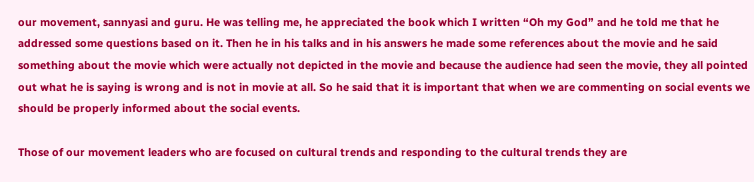our movement, sannyasi and guru. He was telling me, he appreciated the book which I written “Oh my God” and he told me that he addressed some questions based on it. Then he in his talks and in his answers he made some references about the movie and he said something about the movie which were actually not depicted in the movie and because the audience had seen the movie, they all pointed out what he is saying is wrong and is not in movie at all. So he said that it is important that when we are commenting on social events we should be properly informed about the social events.

Those of our movement leaders who are focused on cultural trends and responding to the cultural trends they are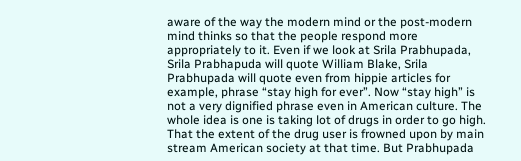aware of the way the modern mind or the post-modern mind thinks so that the people respond more appropriately to it. Even if we look at Srila Prabhupada, Srila Prabhapuda will quote William Blake, Srila Prabhupada will quote even from hippie articles for example, phrase “stay high for ever”. Now “stay high” is not a very dignified phrase even in American culture. The whole idea is one is taking lot of drugs in order to go high. That the extent of the drug user is frowned upon by main stream American society at that time. But Prabhupada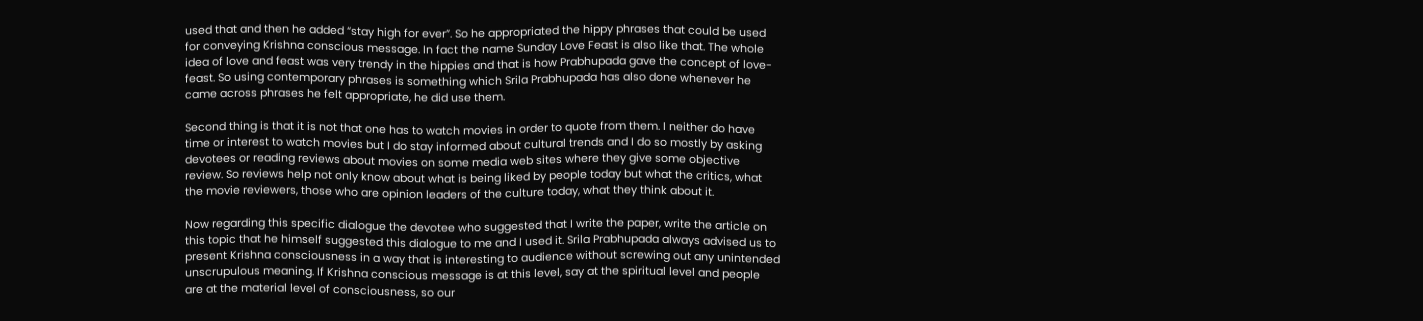used that and then he added “stay high for ever”. So he appropriated the hippy phrases that could be used for conveying Krishna conscious message. In fact the name Sunday Love Feast is also like that. The whole idea of love and feast was very trendy in the hippies and that is how Prabhupada gave the concept of love-feast. So using contemporary phrases is something which Srila Prabhupada has also done whenever he came across phrases he felt appropriate, he did use them.

Second thing is that it is not that one has to watch movies in order to quote from them. I neither do have time or interest to watch movies but I do stay informed about cultural trends and I do so mostly by asking devotees or reading reviews about movies on some media web sites where they give some objective review. So reviews help not only know about what is being liked by people today but what the critics, what the movie reviewers, those who are opinion leaders of the culture today, what they think about it.

Now regarding this specific dialogue the devotee who suggested that I write the paper, write the article on this topic that he himself suggested this dialogue to me and I used it. Srila Prabhupada always advised us to present Krishna consciousness in a way that is interesting to audience without screwing out any unintended unscrupulous meaning. If Krishna conscious message is at this level, say at the spiritual level and people are at the material level of consciousness, so our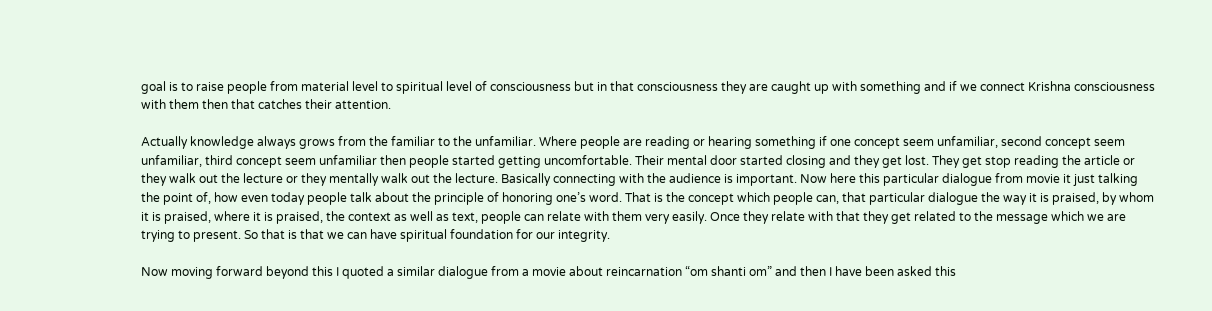goal is to raise people from material level to spiritual level of consciousness but in that consciousness they are caught up with something and if we connect Krishna consciousness with them then that catches their attention.

Actually knowledge always grows from the familiar to the unfamiliar. Where people are reading or hearing something if one concept seem unfamiliar, second concept seem unfamiliar, third concept seem unfamiliar then people started getting uncomfortable. Their mental door started closing and they get lost. They get stop reading the article or they walk out the lecture or they mentally walk out the lecture. Basically connecting with the audience is important. Now here this particular dialogue from movie it just talking the point of, how even today people talk about the principle of honoring one’s word. That is the concept which people can, that particular dialogue the way it is praised, by whom it is praised, where it is praised, the context as well as text, people can relate with them very easily. Once they relate with that they get related to the message which we are trying to present. So that is that we can have spiritual foundation for our integrity.

Now moving forward beyond this I quoted a similar dialogue from a movie about reincarnation “om shanti om” and then I have been asked this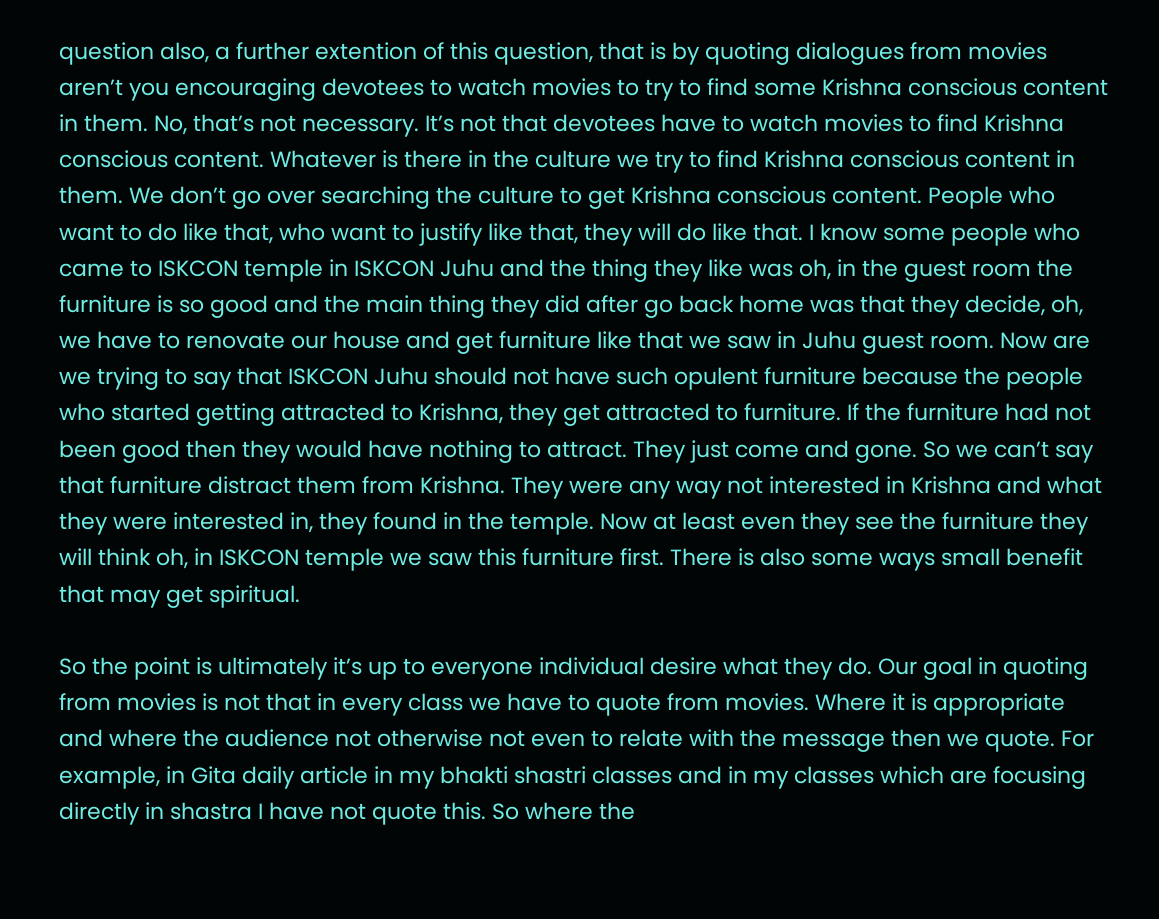question also, a further extention of this question, that is by quoting dialogues from movies aren’t you encouraging devotees to watch movies to try to find some Krishna conscious content in them. No, that’s not necessary. It’s not that devotees have to watch movies to find Krishna conscious content. Whatever is there in the culture we try to find Krishna conscious content in them. We don’t go over searching the culture to get Krishna conscious content. People who want to do like that, who want to justify like that, they will do like that. I know some people who came to ISKCON temple in ISKCON Juhu and the thing they like was oh, in the guest room the furniture is so good and the main thing they did after go back home was that they decide, oh, we have to renovate our house and get furniture like that we saw in Juhu guest room. Now are we trying to say that ISKCON Juhu should not have such opulent furniture because the people who started getting attracted to Krishna, they get attracted to furniture. If the furniture had not been good then they would have nothing to attract. They just come and gone. So we can’t say that furniture distract them from Krishna. They were any way not interested in Krishna and what they were interested in, they found in the temple. Now at least even they see the furniture they will think oh, in ISKCON temple we saw this furniture first. There is also some ways small benefit that may get spiritual.

So the point is ultimately it’s up to everyone individual desire what they do. Our goal in quoting from movies is not that in every class we have to quote from movies. Where it is appropriate and where the audience not otherwise not even to relate with the message then we quote. For example, in Gita daily article in my bhakti shastri classes and in my classes which are focusing directly in shastra I have not quote this. So where the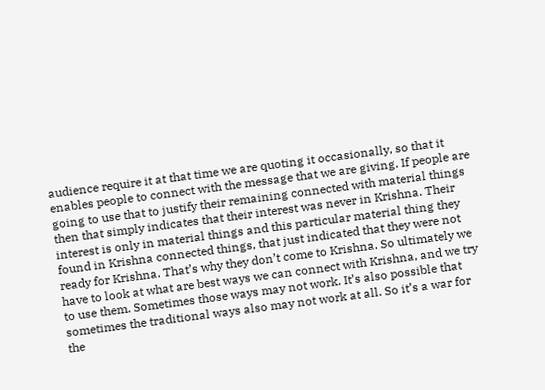audience require it at that time we are quoting it occasionally, so that it enables people to connect with the message that we are giving. If people are going to use that to justify their remaining connected with material things then that simply indicates that their interest was never in Krishna. Their interest is only in material things and this particular material thing they found in Krishna connected things, that just indicated that they were not ready for Krishna. That’s why they don’t come to Krishna. So ultimately we have to look at what are best ways we can connect with Krishna, and we try to use them. Sometimes those ways may not work. It’s also possible that sometimes the traditional ways also may not work at all. So it’s a war for the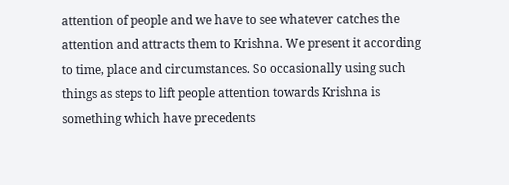attention of people and we have to see whatever catches the attention and attracts them to Krishna. We present it according to time, place and circumstances. So occasionally using such things as steps to lift people attention towards Krishna is something which have precedents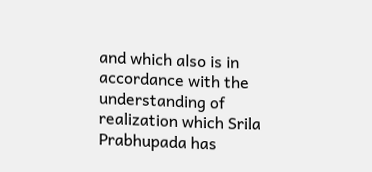and which also is in accordance with the understanding of realization which Srila Prabhupada has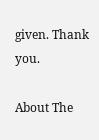given. Thank you.

About The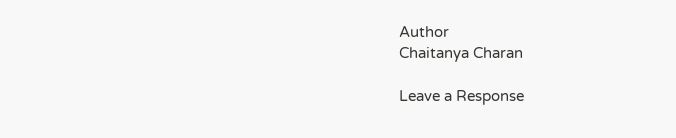Author
Chaitanya Charan

Leave a Response